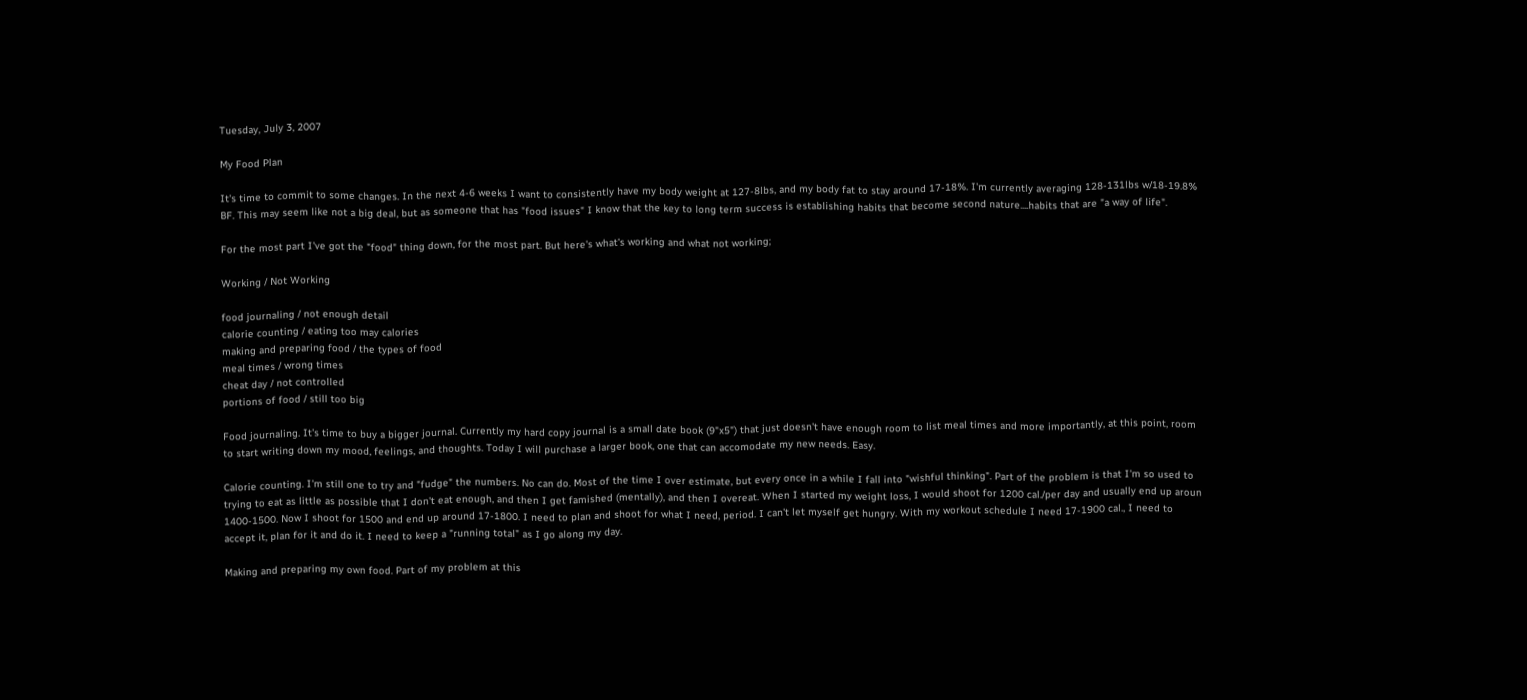Tuesday, July 3, 2007

My Food Plan

It's time to commit to some changes. In the next 4-6 weeks I want to consistently have my body weight at 127-8lbs, and my body fat to stay around 17-18%. I'm currently averaging 128-131lbs w/18-19.8% BF. This may seem like not a big deal, but as someone that has "food issues" I know that the key to long term success is establishing habits that become second nature....habits that are "a way of life".

For the most part I've got the "food" thing down, for the most part. But here's what's working and what not working;

Working / Not Working

food journaling / not enough detail
calorie counting / eating too may calories
making and preparing food / the types of food
meal times / wrong times
cheat day / not controlled
portions of food / still too big

Food journaling. It's time to buy a bigger journal. Currently my hard copy journal is a small date book (9"x5") that just doesn't have enough room to list meal times and more importantly, at this point, room to start writing down my mood, feelings, and thoughts. Today I will purchase a larger book, one that can accomodate my new needs. Easy.

Calorie counting. I'm still one to try and "fudge" the numbers. No can do. Most of the time I over estimate, but every once in a while I fall into "wishful thinking". Part of the problem is that I'm so used to trying to eat as little as possible that I don't eat enough, and then I get famished (mentally), and then I overeat. When I started my weight loss, I would shoot for 1200 cal./per day and usually end up aroun 1400-1500. Now I shoot for 1500 and end up around 17-1800. I need to plan and shoot for what I need, period. I can't let myself get hungry. With my workout schedule I need 17-1900 cal., I need to accept it, plan for it and do it. I need to keep a "running total" as I go along my day.

Making and preparing my own food. Part of my problem at this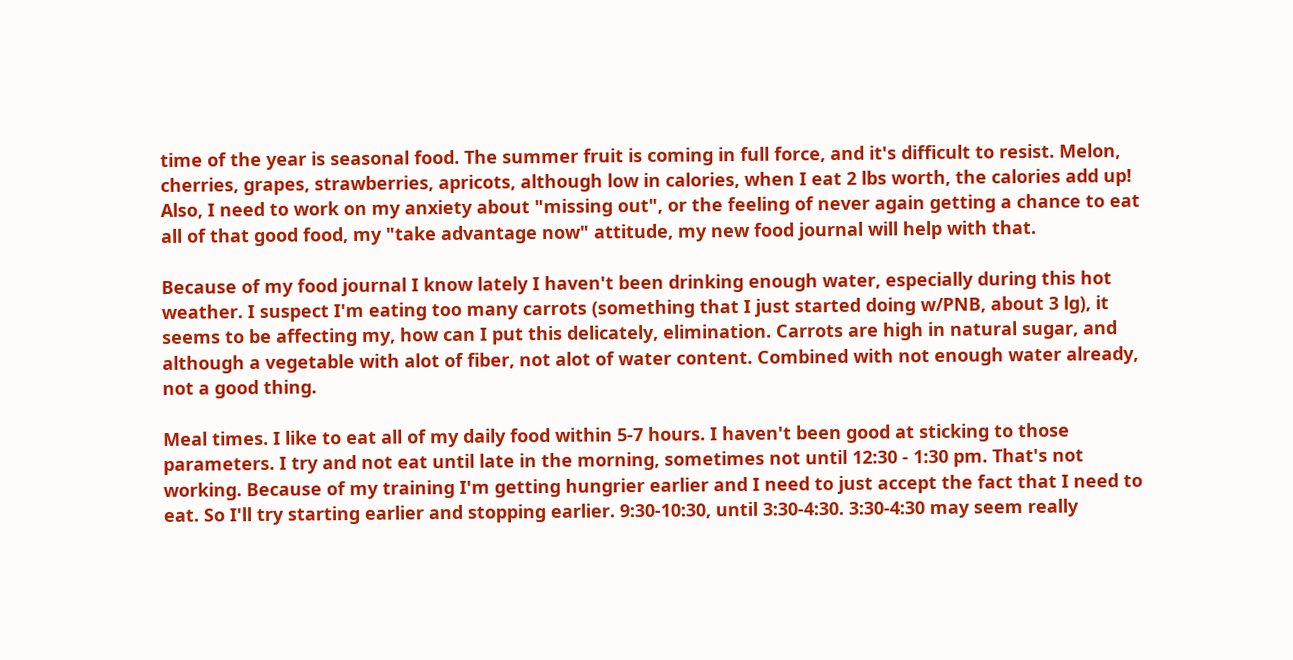time of the year is seasonal food. The summer fruit is coming in full force, and it's difficult to resist. Melon, cherries, grapes, strawberries, apricots, although low in calories, when I eat 2 lbs worth, the calories add up! Also, I need to work on my anxiety about "missing out", or the feeling of never again getting a chance to eat all of that good food, my "take advantage now" attitude, my new food journal will help with that.

Because of my food journal I know lately I haven't been drinking enough water, especially during this hot weather. I suspect I'm eating too many carrots (something that I just started doing w/PNB, about 3 lg), it seems to be affecting my, how can I put this delicately, elimination. Carrots are high in natural sugar, and although a vegetable with alot of fiber, not alot of water content. Combined with not enough water already, not a good thing.

Meal times. I like to eat all of my daily food within 5-7 hours. I haven't been good at sticking to those parameters. I try and not eat until late in the morning, sometimes not until 12:30 - 1:30 pm. That's not working. Because of my training I'm getting hungrier earlier and I need to just accept the fact that I need to eat. So I'll try starting earlier and stopping earlier. 9:30-10:30, until 3:30-4:30. 3:30-4:30 may seem really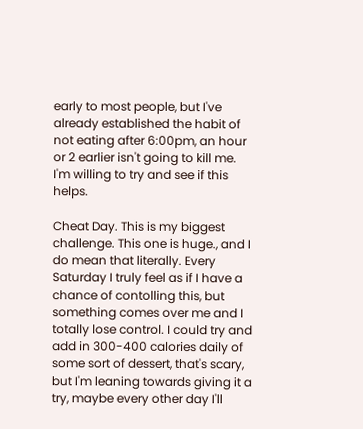early to most people, but I've already established the habit of not eating after 6:00pm, an hour or 2 earlier isn't going to kill me. I'm willing to try and see if this helps.

Cheat Day. This is my biggest challenge. This one is huge., and I do mean that literally. Every Saturday I truly feel as if I have a chance of contolling this, but something comes over me and I totally lose control. I could try and add in 300-400 calories daily of some sort of dessert, that's scary, but I'm leaning towards giving it a try, maybe every other day I'll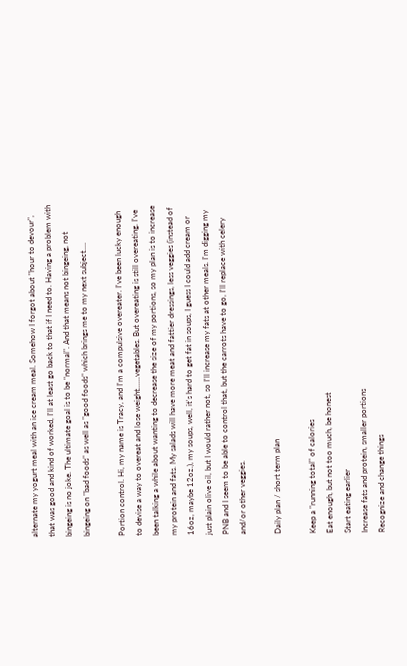alternate my yogurt meal with an ice cream meal. Somehow I forgot about "hour to devour", that was good and kind of worked, I'll at least go back to that if I need to. Having a problem with bingeing is no joke. The ultimate goal is to be "normal". And that means not bingeing, not bingeing on "bad foods" as well as "good foods" which brings me to my next subject....

Portion control. Hi, my name is Tracy, and I'm a compulsive overeater. I've been lucky enough to devise a way to overeat and lose weight......vegetables. But overeating is still overeating. I've been talking a while about wanting to decrease the size of my portions, so my plan is to increase my protein and fats. My salads will have more meat and fattier dressings, less veggies (instead of 16oz, maybe 12oz.), my soups, well, it's hard to get fat in soups, I guess I could add cream or just plain olive oil, but I would rather not, so I'll increase my fats at other meals. I'm digging my PNB and I seem to be able to control that, but the carrots have to go, I'll replace with celery and/or other veggies.

Daily plan / short term plan

Keep a "running total" of calories
Eat enough, but not too much, be honest
Start eating earlier
Increase fats and protein, smaller portions
Recognize and change things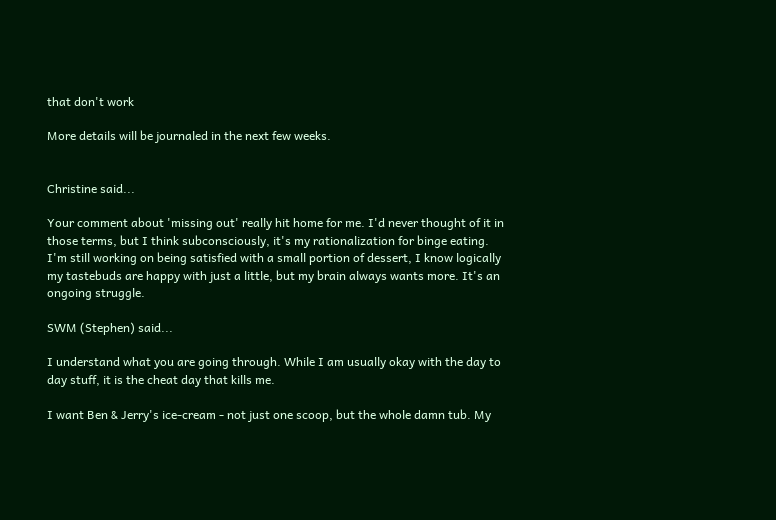that don't work

More details will be journaled in the next few weeks.


Christine said...

Your comment about 'missing out' really hit home for me. I'd never thought of it in those terms, but I think subconsciously, it's my rationalization for binge eating. I'm still working on being satisfied with a small portion of dessert, I know logically my tastebuds are happy with just a little, but my brain always wants more. It's an ongoing struggle.

SWM (Stephen) said...

I understand what you are going through. While I am usually okay with the day to day stuff, it is the cheat day that kills me.

I want Ben & Jerry's ice-cream - not just one scoop, but the whole damn tub. My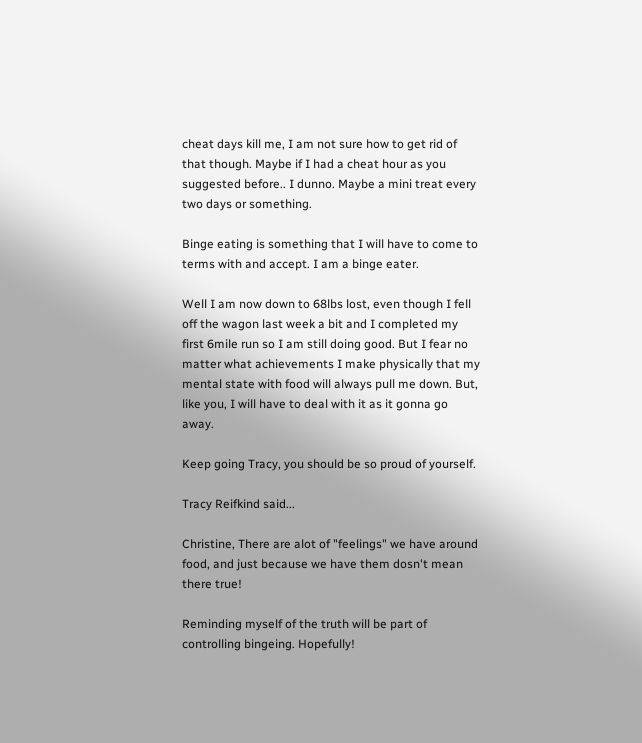cheat days kill me, I am not sure how to get rid of that though. Maybe if I had a cheat hour as you suggested before.. I dunno. Maybe a mini treat every two days or something.

Binge eating is something that I will have to come to terms with and accept. I am a binge eater.

Well I am now down to 68lbs lost, even though I fell off the wagon last week a bit and I completed my first 6mile run so I am still doing good. But I fear no matter what achievements I make physically that my mental state with food will always pull me down. But, like you, I will have to deal with it as it gonna go away.

Keep going Tracy, you should be so proud of yourself.

Tracy Reifkind said...

Christine, There are alot of "feelings" we have around food, and just because we have them dosn't mean there true!

Reminding myself of the truth will be part of controlling bingeing. Hopefully!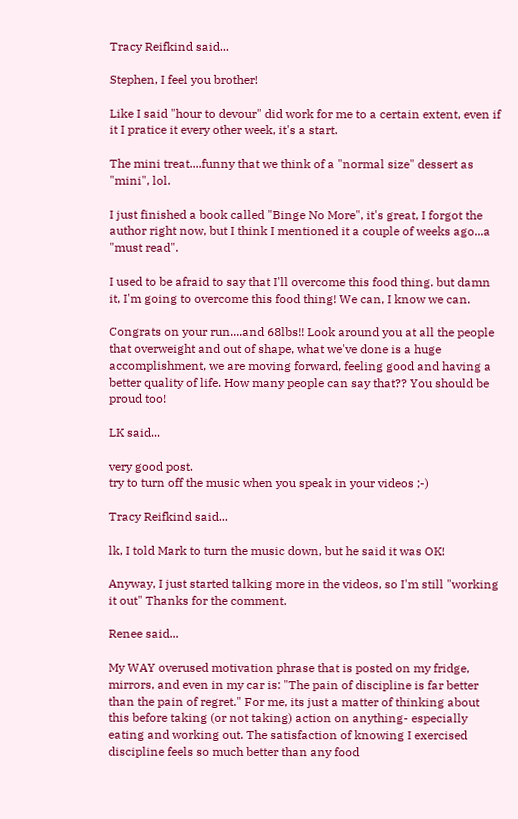Tracy Reifkind said...

Stephen, I feel you brother!

Like I said "hour to devour" did work for me to a certain extent, even if it I pratice it every other week, it's a start.

The mini treat....funny that we think of a "normal size" dessert as "mini", lol.

I just finished a book called "Binge No More", it's great, I forgot the author right now, but I think I mentioned it a couple of weeks ago...a "must read".

I used to be afraid to say that I'll overcome this food thing. but damn it, I'm going to overcome this food thing! We can, I know we can.

Congrats on your run....and 68lbs!! Look around you at all the people that overweight and out of shape, what we've done is a huge accomplishment, we are moving forward, feeling good and having a better quality of life. How many people can say that?? You should be proud too!

LK said...

very good post.
try to turn off the music when you speak in your videos ;-)

Tracy Reifkind said...

lk, I told Mark to turn the music down, but he said it was OK!

Anyway, I just started talking more in the videos, so I'm still "working it out" Thanks for the comment.

Renee said...

My WAY overused motivation phrase that is posted on my fridge, mirrors, and even in my car is: "The pain of discipline is far better than the pain of regret." For me, its just a matter of thinking about this before taking (or not taking) action on anything- especially eating and working out. The satisfaction of knowing I exercised discipline feels so much better than any food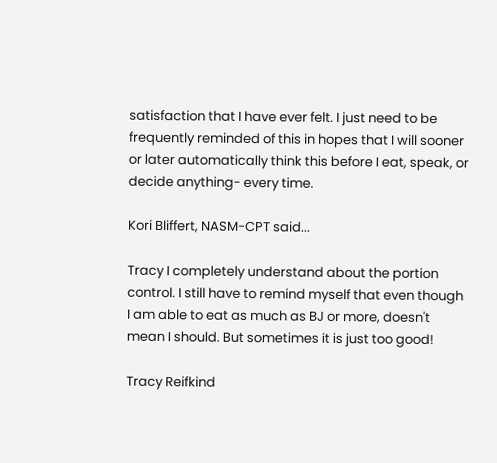satisfaction that I have ever felt. I just need to be frequently reminded of this in hopes that I will sooner or later automatically think this before I eat, speak, or decide anything- every time.

Kori Bliffert, NASM-CPT said...

Tracy I completely understand about the portion control. I still have to remind myself that even though I am able to eat as much as BJ or more, doesn't mean I should. But sometimes it is just too good!

Tracy Reifkind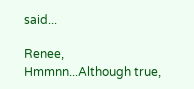said...

Renee, Hmmnn...Although true,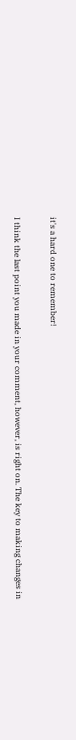it's a hard one to remember!

I think the last point you made in your comment, however, is right on. The key to making changes in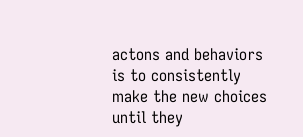actons and behaviors is to consistently make the new choices until they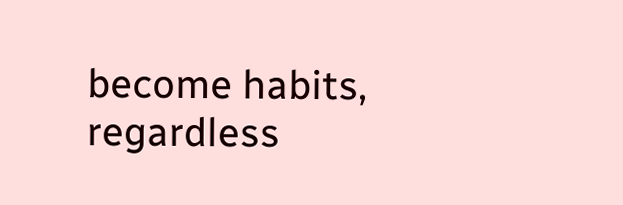become habits, regardless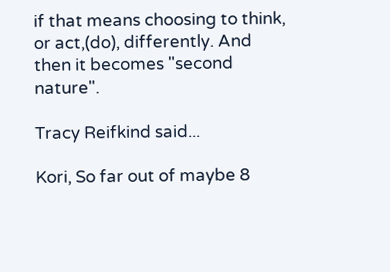if that means choosing to think, or act,(do), differently. And then it becomes "second nature".

Tracy Reifkind said...

Kori, So far out of maybe 8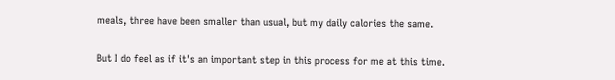meals, three have been smaller than usual, but my daily calories the same.

But I do feel as if it's an important step in this process for me at this time.